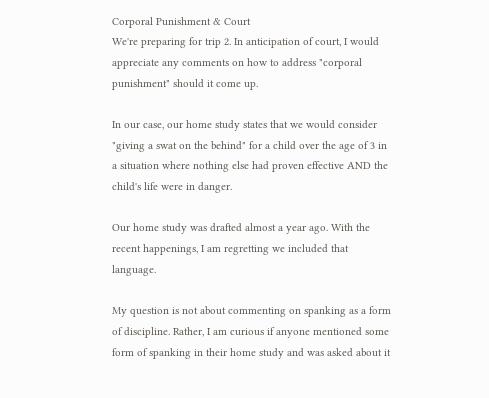Corporal Punishment & Court
We're preparing for trip 2. In anticipation of court, I would appreciate any comments on how to address "corporal punishment" should it come up.

In our case, our home study states that we would consider "giving a swat on the behind" for a child over the age of 3 in a situation where nothing else had proven effective AND the child's life were in danger.

Our home study was drafted almost a year ago. With the recent happenings, I am regretting we included that language.

My question is not about commenting on spanking as a form of discipline. Rather, I am curious if anyone mentioned some form of spanking in their home study and was asked about it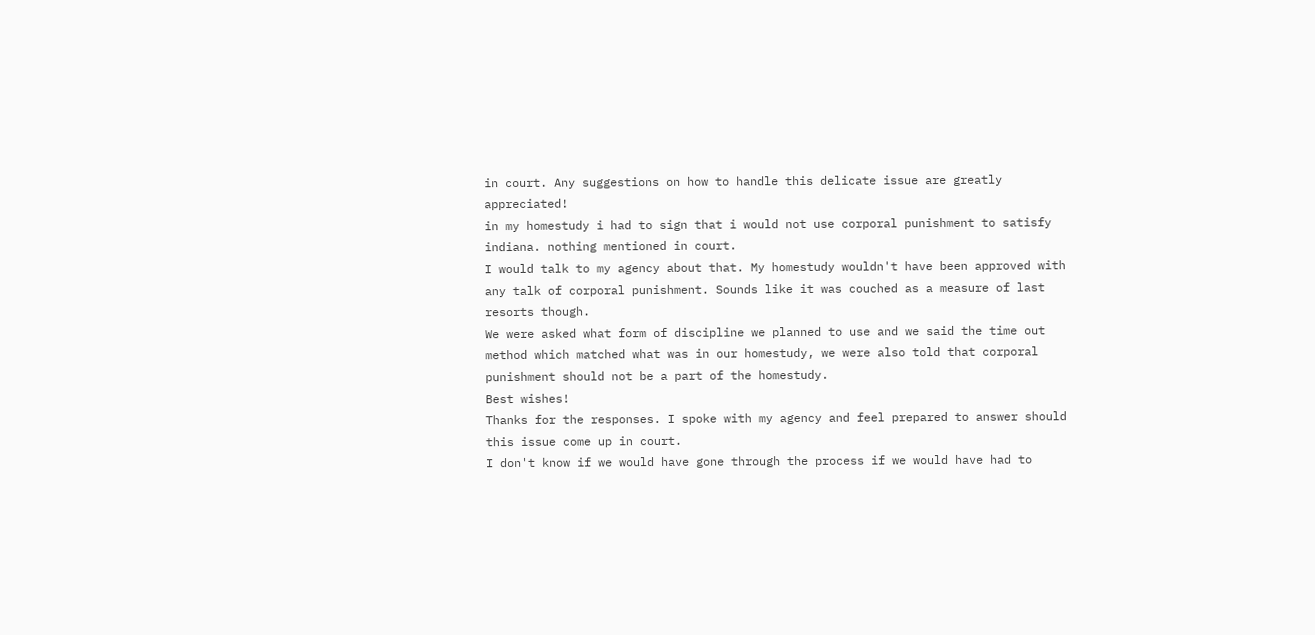in court. Any suggestions on how to handle this delicate issue are greatly appreciated!
in my homestudy i had to sign that i would not use corporal punishment to satisfy indiana. nothing mentioned in court.
I would talk to my agency about that. My homestudy wouldn't have been approved with any talk of corporal punishment. Sounds like it was couched as a measure of last resorts though.
We were asked what form of discipline we planned to use and we said the time out method which matched what was in our homestudy, we were also told that corporal punishment should not be a part of the homestudy.
Best wishes!
Thanks for the responses. I spoke with my agency and feel prepared to answer should this issue come up in court.
I don't know if we would have gone through the process if we would have had to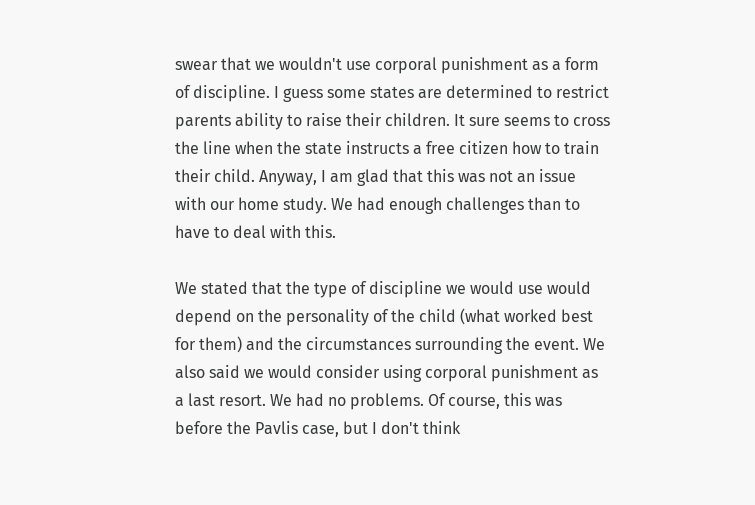swear that we wouldn't use corporal punishment as a form of discipline. I guess some states are determined to restrict parents ability to raise their children. It sure seems to cross the line when the state instructs a free citizen how to train their child. Anyway, I am glad that this was not an issue with our home study. We had enough challenges than to have to deal with this.

We stated that the type of discipline we would use would depend on the personality of the child (what worked best for them) and the circumstances surrounding the event. We also said we would consider using corporal punishment as a last resort. We had no problems. Of course, this was before the Pavlis case, but I don't think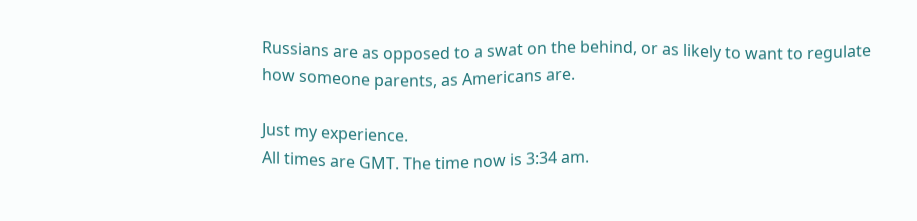Russians are as opposed to a swat on the behind, or as likely to want to regulate how someone parents, as Americans are.

Just my experience.
All times are GMT. The time now is 3:34 am.